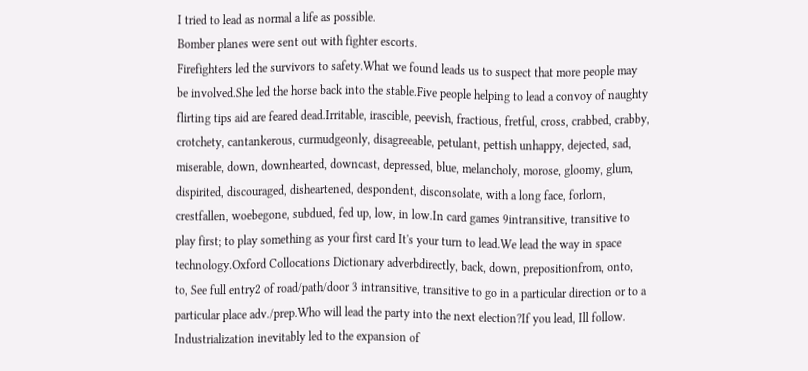I tried to lead as normal a life as possible.
Bomber planes were sent out with fighter escorts.
Firefighters led the survivors to safety.What we found leads us to suspect that more people may be involved.She led the horse back into the stable.Five people helping to lead a convoy of naughty flirting tips aid are feared dead.Irritable, irascible, peevish, fractious, fretful, cross, crabbed, crabby, crotchety, cantankerous, curmudgeonly, disagreeable, petulant, pettish unhappy, dejected, sad, miserable, down, downhearted, downcast, depressed, blue, melancholy, morose, gloomy, glum, dispirited, discouraged, disheartened, despondent, disconsolate, with a long face, forlorn, crestfallen, woebegone, subdued, fed up, low, in low.In card games 9intransitive, transitive to play first; to play something as your first card It's your turn to lead.We lead the way in space technology.Oxford Collocations Dictionary adverbdirectly, back, down, prepositionfrom, onto, to, See full entry2 of road/path/door 3 intransitive, transitive to go in a particular direction or to a particular place adv./prep.Who will lead the party into the next election?If you lead, Ill follow.
Industrialization inevitably led to the expansion of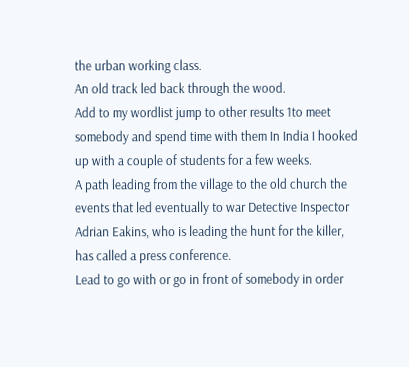the urban working class.
An old track led back through the wood.
Add to my wordlist jump to other results 1to meet somebody and spend time with them In India I hooked up with a couple of students for a few weeks.
A path leading from the village to the old church the events that led eventually to war Detective Inspector Adrian Eakins, who is leading the hunt for the killer, has called a press conference.
Lead to go with or go in front of somebody in order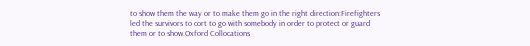to show them the way or to make them go in the right direction:Firefighters led the survivors to cort to go with somebody in order to protect or guard them or to show.Oxford Collocations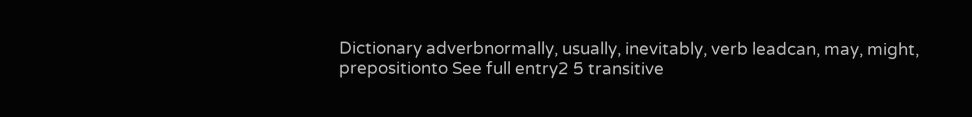Dictionary adverbnormally, usually, inevitably, verb leadcan, may, might, prepositionto See full entry2 5 transitive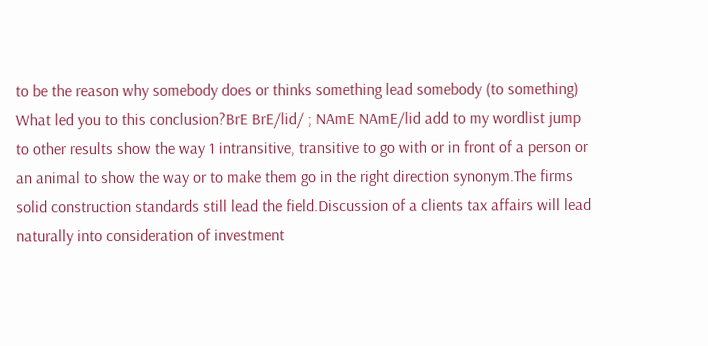to be the reason why somebody does or thinks something lead somebody (to something) What led you to this conclusion?BrE BrE/lid/ ; NAmE NAmE/lid add to my wordlist jump to other results show the way 1 intransitive, transitive to go with or in front of a person or an animal to show the way or to make them go in the right direction synonym.The firms solid construction standards still lead the field.Discussion of a clients tax affairs will lead naturally into consideration of investment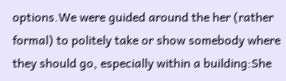options.We were guided around the her (rather formal) to politely take or show somebody where they should go, especially within a building:She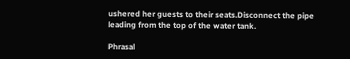ushered her guests to their seats.Disconnect the pipe leading from the top of the water tank.

Phrasal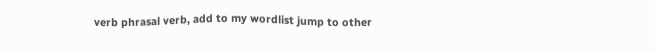verb phrasal verb, add to my wordlist jump to other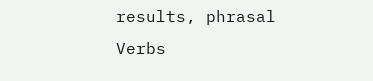results, phrasal Verbs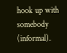hook up with somebody (informal).